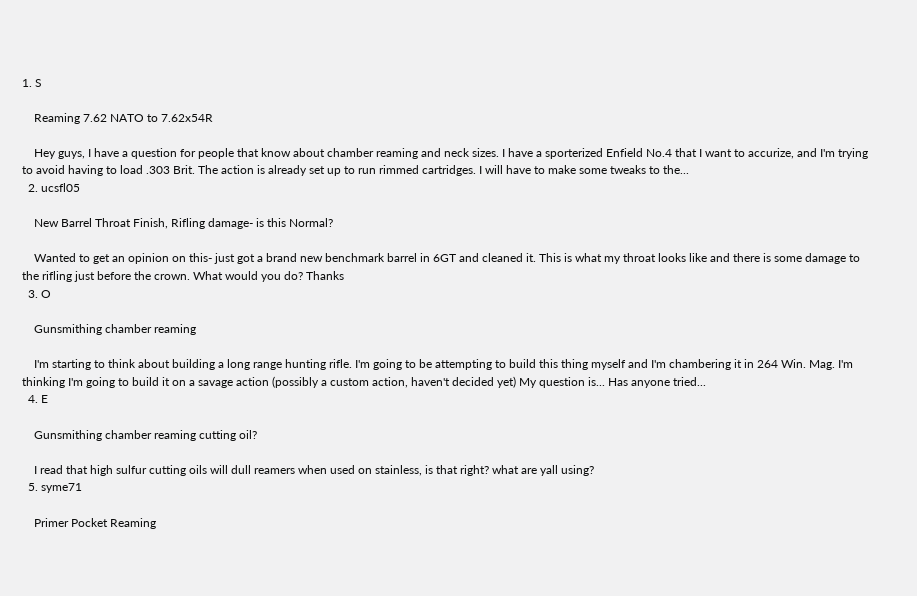1. S

    Reaming 7.62 NATO to 7.62x54R

    Hey guys, I have a question for people that know about chamber reaming and neck sizes. I have a sporterized Enfield No.4 that I want to accurize, and I'm trying to avoid having to load .303 Brit. The action is already set up to run rimmed cartridges. I will have to make some tweaks to the...
  2. ucsfl05

    New Barrel Throat Finish, Rifling damage- is this Normal?

    Wanted to get an opinion on this- just got a brand new benchmark barrel in 6GT and cleaned it. This is what my throat looks like and there is some damage to the rifling just before the crown. What would you do? Thanks
  3. O

    Gunsmithing chamber reaming

    I'm starting to think about building a long range hunting rifle. I'm going to be attempting to build this thing myself and I'm chambering it in 264 Win. Mag. I'm thinking I'm going to build it on a savage action (possibly a custom action, haven't decided yet) My question is... Has anyone tried...
  4. E

    Gunsmithing chamber reaming cutting oil?

    I read that high sulfur cutting oils will dull reamers when used on stainless, is that right? what are yall using?
  5. syme71

    Primer Pocket Reaming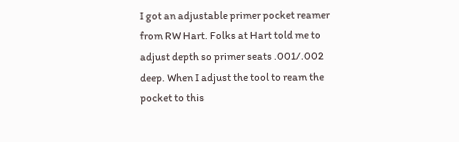I got an adjustable primer pocket reamer from RW Hart. Folks at Hart told me to adjust depth so primer seats .001/.002 deep. When I adjust the tool to ream the pocket to this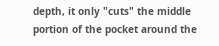depth, it only "cuts" the middle portion of the pocket around the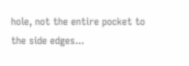hole, not the entire pocket to the side edges...